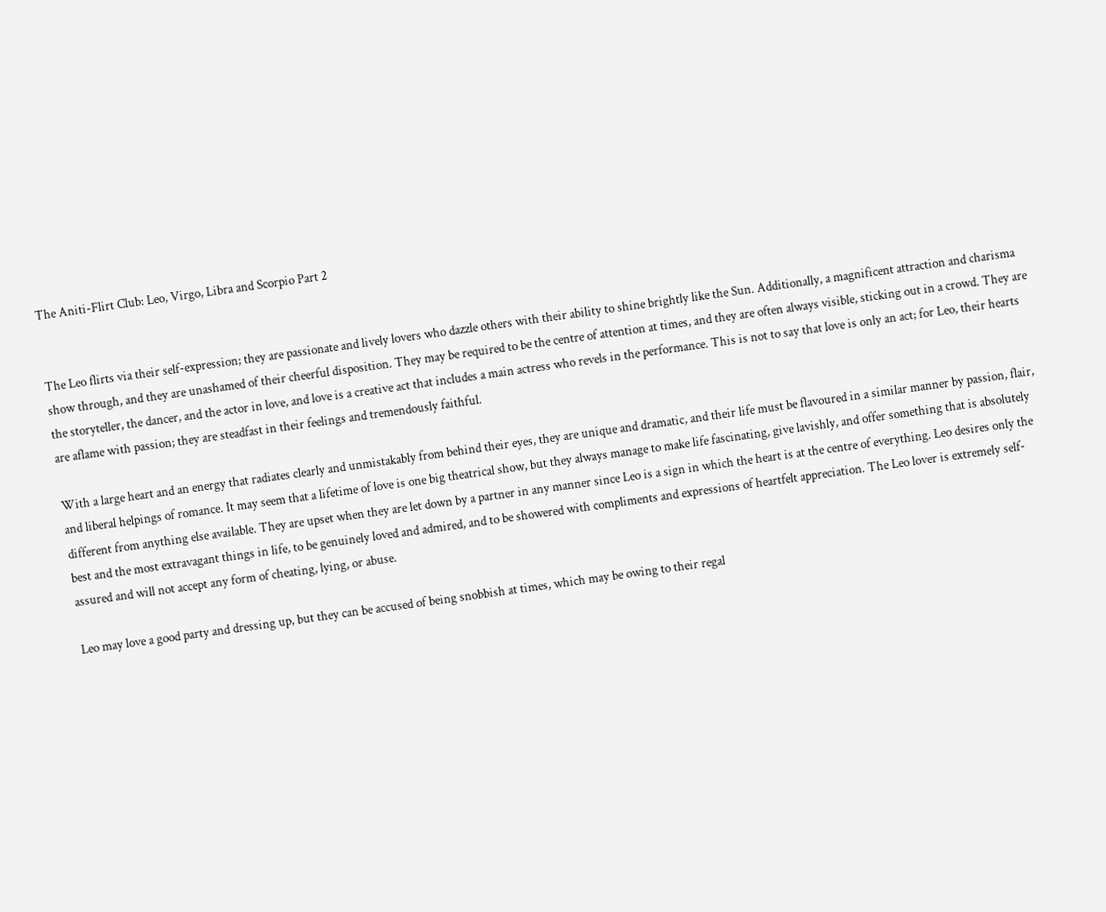The Aniti-Flirt Club: Leo, Virgo, Libra and Scorpio Part 2


The Leo flirts via their self-expression; they are passionate and lively lovers who dazzle others with their ability to shine brightly like the Sun. Additionally, a magnificent attraction and charisma show through, and they are unashamed of their cheerful disposition. They may be required to be the centre of attention at times, and they are often always visible, sticking out in a crowd. They are the storyteller, the dancer, and the actor in love, and love is a creative act that includes a main actress who revels in the performance. This is not to say that love is only an act; for Leo, their hearts are aflame with passion; they are steadfast in their feelings and tremendously faithful.

With a large heart and an energy that radiates clearly and unmistakably from behind their eyes, they are unique and dramatic, and their life must be flavoured in a similar manner by passion, flair, and liberal helpings of romance. It may seem that a lifetime of love is one big theatrical show, but they always manage to make life fascinating, give lavishly, and offer something that is absolutely different from anything else available. They are upset when they are let down by a partner in any manner since Leo is a sign in which the heart is at the centre of everything. Leo desires only the best and the most extravagant things in life, to be genuinely loved and admired, and to be showered with compliments and expressions of heartfelt appreciation. The Leo lover is extremely self-assured and will not accept any form of cheating, lying, or abuse.

Leo may love a good party and dressing up, but they can be accused of being snobbish at times, which may be owing to their regal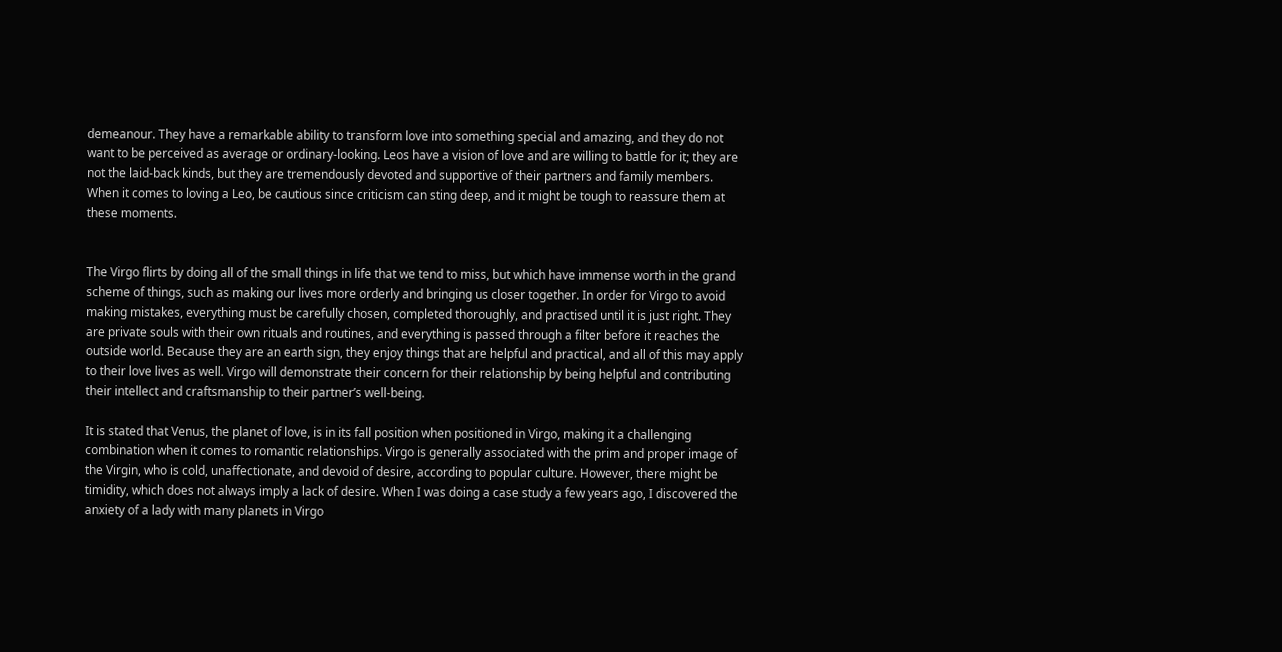demeanour. They have a remarkable ability to transform love into something special and amazing, and they do not want to be perceived as average or ordinary-looking. Leos have a vision of love and are willing to battle for it; they are not the laid-back kinds, but they are tremendously devoted and supportive of their partners and family members. When it comes to loving a Leo, be cautious since criticism can sting deep, and it might be tough to reassure them at these moments.


The Virgo flirts by doing all of the small things in life that we tend to miss, but which have immense worth in the grand scheme of things, such as making our lives more orderly and bringing us closer together. In order for Virgo to avoid making mistakes, everything must be carefully chosen, completed thoroughly, and practised until it is just right. They are private souls with their own rituals and routines, and everything is passed through a filter before it reaches the outside world. Because they are an earth sign, they enjoy things that are helpful and practical, and all of this may apply to their love lives as well. Virgo will demonstrate their concern for their relationship by being helpful and contributing their intellect and craftsmanship to their partner’s well-being.

It is stated that Venus, the planet of love, is in its fall position when positioned in Virgo, making it a challenging combination when it comes to romantic relationships. Virgo is generally associated with the prim and proper image of the Virgin, who is cold, unaffectionate, and devoid of desire, according to popular culture. However, there might be timidity, which does not always imply a lack of desire. When I was doing a case study a few years ago, I discovered the anxiety of a lady with many planets in Virgo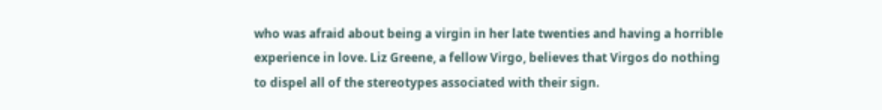who was afraid about being a virgin in her late twenties and having a horrible experience in love. Liz Greene, a fellow Virgo, believes that Virgos do nothing to dispel all of the stereotypes associated with their sign.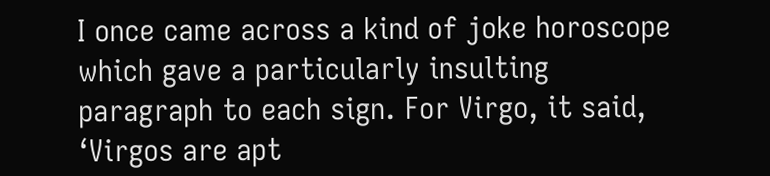I once came across a kind of joke horoscope which gave a particularly insulting paragraph to each sign. For Virgo, it said, ‘Virgos are apt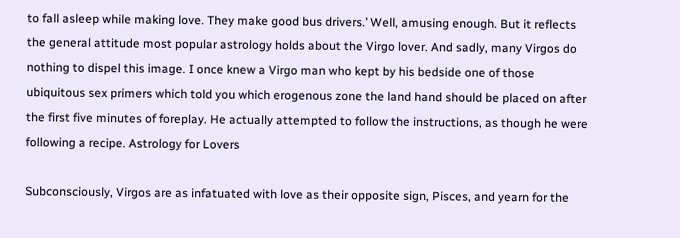to fall asleep while making love. They make good bus drivers.’ Well, amusing enough. But it reflects the general attitude most popular astrology holds about the Virgo lover. And sadly, many Virgos do nothing to dispel this image. I once knew a Virgo man who kept by his bedside one of those ubiquitous sex primers which told you which erogenous zone the land hand should be placed on after the first five minutes of foreplay. He actually attempted to follow the instructions, as though he were following a recipe. Astrology for Lovers

Subconsciously, Virgos are as infatuated with love as their opposite sign, Pisces, and yearn for the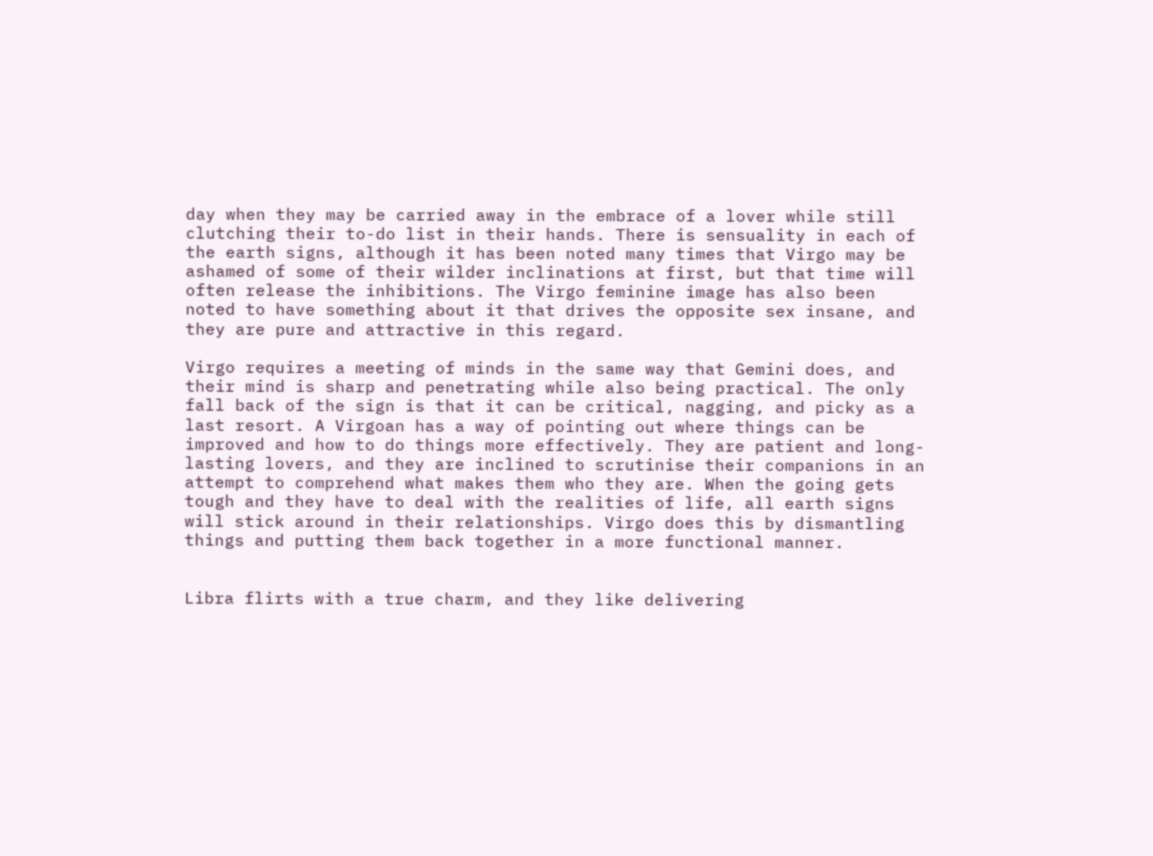day when they may be carried away in the embrace of a lover while still clutching their to-do list in their hands. There is sensuality in each of the earth signs, although it has been noted many times that Virgo may be ashamed of some of their wilder inclinations at first, but that time will often release the inhibitions. The Virgo feminine image has also been noted to have something about it that drives the opposite sex insane, and they are pure and attractive in this regard.

Virgo requires a meeting of minds in the same way that Gemini does, and their mind is sharp and penetrating while also being practical. The only fall back of the sign is that it can be critical, nagging, and picky as a last resort. A Virgoan has a way of pointing out where things can be improved and how to do things more effectively. They are patient and long-lasting lovers, and they are inclined to scrutinise their companions in an attempt to comprehend what makes them who they are. When the going gets tough and they have to deal with the realities of life, all earth signs will stick around in their relationships. Virgo does this by dismantling things and putting them back together in a more functional manner.


Libra flirts with a true charm, and they like delivering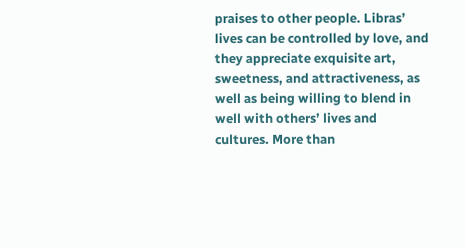praises to other people. Libras’ lives can be controlled by love, and they appreciate exquisite art, sweetness, and attractiveness, as well as being willing to blend in well with others’ lives and cultures. More than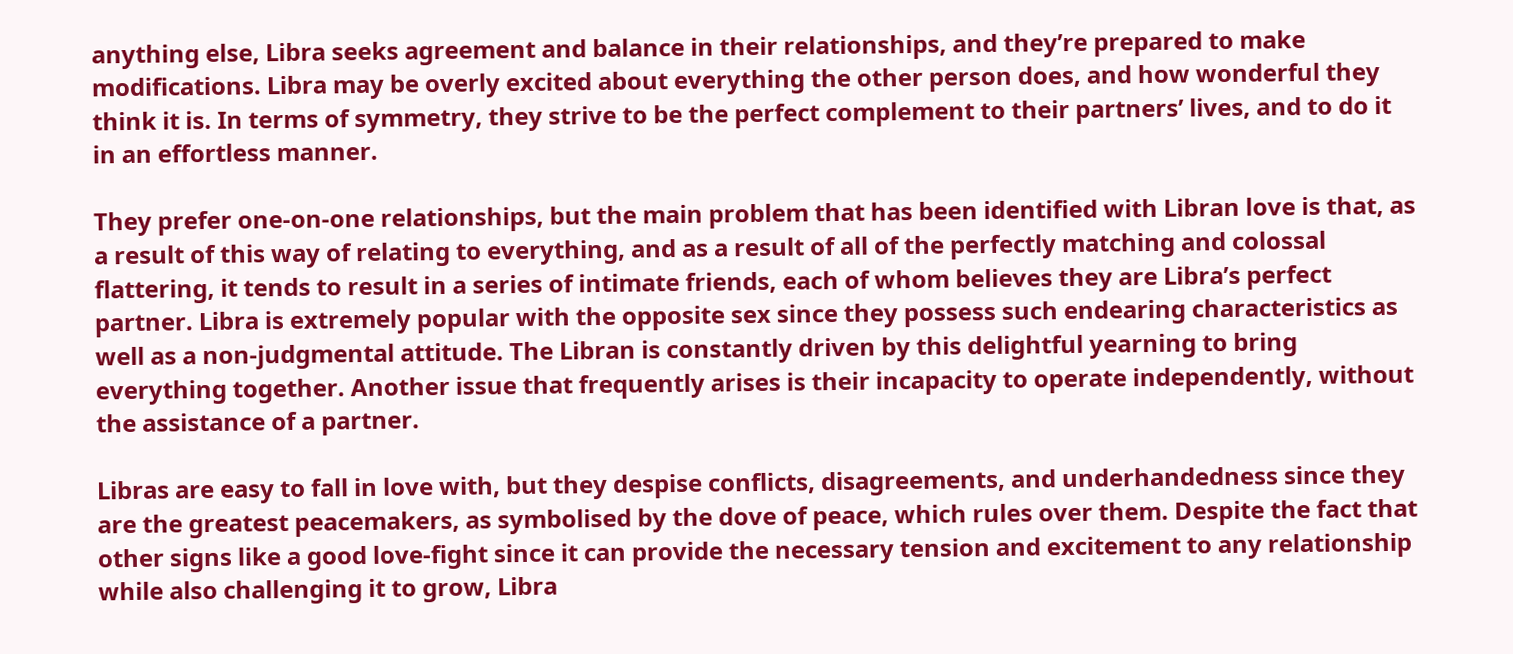anything else, Libra seeks agreement and balance in their relationships, and they’re prepared to make modifications. Libra may be overly excited about everything the other person does, and how wonderful they think it is. In terms of symmetry, they strive to be the perfect complement to their partners’ lives, and to do it in an effortless manner.

They prefer one-on-one relationships, but the main problem that has been identified with Libran love is that, as a result of this way of relating to everything, and as a result of all of the perfectly matching and colossal flattering, it tends to result in a series of intimate friends, each of whom believes they are Libra’s perfect partner. Libra is extremely popular with the opposite sex since they possess such endearing characteristics as well as a non-judgmental attitude. The Libran is constantly driven by this delightful yearning to bring everything together. Another issue that frequently arises is their incapacity to operate independently, without the assistance of a partner.

Libras are easy to fall in love with, but they despise conflicts, disagreements, and underhandedness since they are the greatest peacemakers, as symbolised by the dove of peace, which rules over them. Despite the fact that other signs like a good love-fight since it can provide the necessary tension and excitement to any relationship while also challenging it to grow, Libra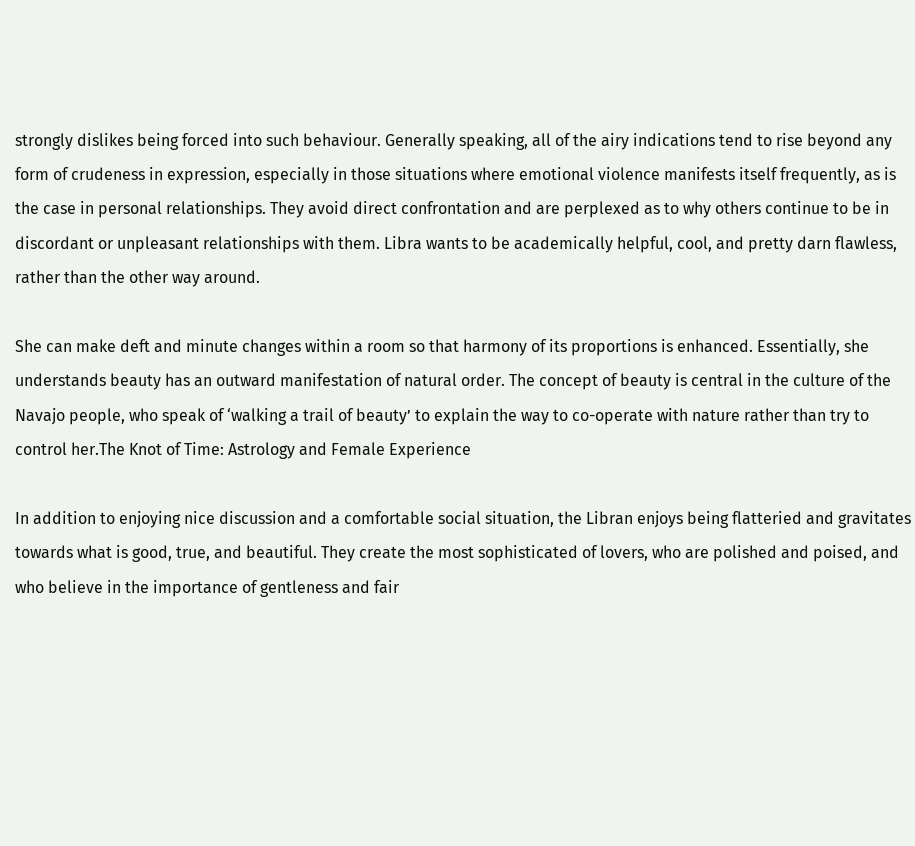strongly dislikes being forced into such behaviour. Generally speaking, all of the airy indications tend to rise beyond any form of crudeness in expression, especially in those situations where emotional violence manifests itself frequently, as is the case in personal relationships. They avoid direct confrontation and are perplexed as to why others continue to be in discordant or unpleasant relationships with them. Libra wants to be academically helpful, cool, and pretty darn flawless, rather than the other way around.

She can make deft and minute changes within a room so that harmony of its proportions is enhanced. Essentially, she understands beauty has an outward manifestation of natural order. The concept of beauty is central in the culture of the Navajo people, who speak of ‘walking a trail of beauty’ to explain the way to co-operate with nature rather than try to control her.The Knot of Time: Astrology and Female Experience

In addition to enjoying nice discussion and a comfortable social situation, the Libran enjoys being flatteried and gravitates towards what is good, true, and beautiful. They create the most sophisticated of lovers, who are polished and poised, and who believe in the importance of gentleness and fair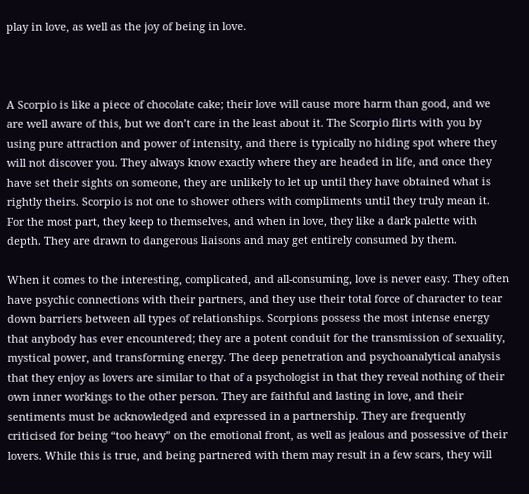play in love, as well as the joy of being in love.



A Scorpio is like a piece of chocolate cake; their love will cause more harm than good, and we are well aware of this, but we don’t care in the least about it. The Scorpio flirts with you by using pure attraction and power of intensity, and there is typically no hiding spot where they will not discover you. They always know exactly where they are headed in life, and once they have set their sights on someone, they are unlikely to let up until they have obtained what is rightly theirs. Scorpio is not one to shower others with compliments until they truly mean it. For the most part, they keep to themselves, and when in love, they like a dark palette with depth. They are drawn to dangerous liaisons and may get entirely consumed by them.

When it comes to the interesting, complicated, and all-consuming, love is never easy. They often have psychic connections with their partners, and they use their total force of character to tear down barriers between all types of relationships. Scorpions possess the most intense energy that anybody has ever encountered; they are a potent conduit for the transmission of sexuality, mystical power, and transforming energy. The deep penetration and psychoanalytical analysis that they enjoy as lovers are similar to that of a psychologist in that they reveal nothing of their own inner workings to the other person. They are faithful and lasting in love, and their sentiments must be acknowledged and expressed in a partnership. They are frequently criticised for being “too heavy” on the emotional front, as well as jealous and possessive of their lovers. While this is true, and being partnered with them may result in a few scars, they will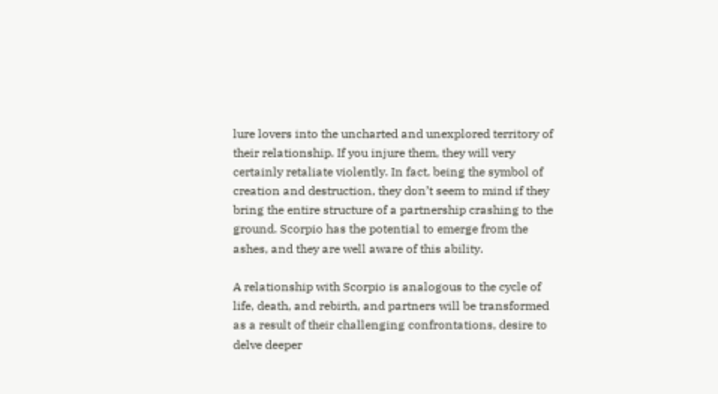lure lovers into the uncharted and unexplored territory of their relationship. If you injure them, they will very certainly retaliate violently. In fact, being the symbol of creation and destruction, they don’t seem to mind if they bring the entire structure of a partnership crashing to the ground. Scorpio has the potential to emerge from the ashes, and they are well aware of this ability.

A relationship with Scorpio is analogous to the cycle of life, death, and rebirth, and partners will be transformed as a result of their challenging confrontations, desire to delve deeper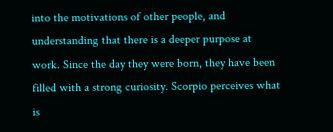into the motivations of other people, and understanding that there is a deeper purpose at work. Since the day they were born, they have been filled with a strong curiosity. Scorpio perceives what is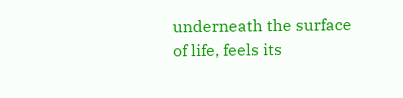underneath the surface of life, feels its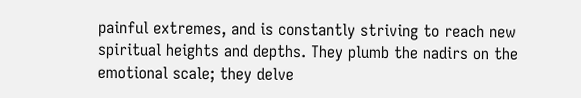painful extremes, and is constantly striving to reach new spiritual heights and depths. They plumb the nadirs on the emotional scale; they delve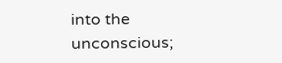into the unconscious;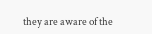they are aware of the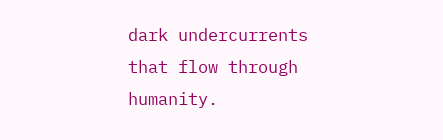dark undercurrents that flow through humanity.